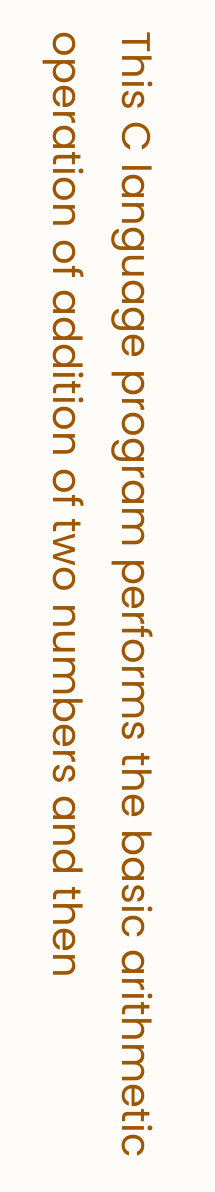This C language program performs the basic arithmetic operation of addition of two numbers and then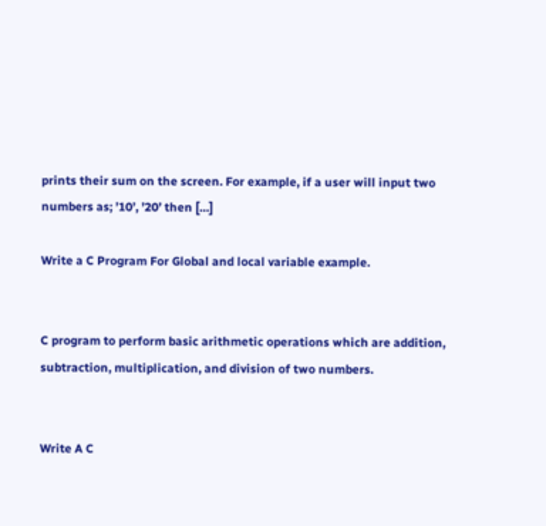prints their sum on the screen. For example, if a user will input two numbers as; ’10’, ’20’ then […]

Write a C Program For Global and local variable example.


C program to perform basic arithmetic operations which are addition, subtraction, multiplication, and division of two numbers.


Write A C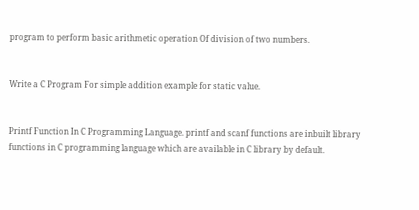program to perform basic arithmetic operation Of division of two numbers.


Write a C Program For simple addition example for static value.


Printf Function In C Programming Language. printf and scanf functions are inbuilt library functions in C programming language which are available in C library by default.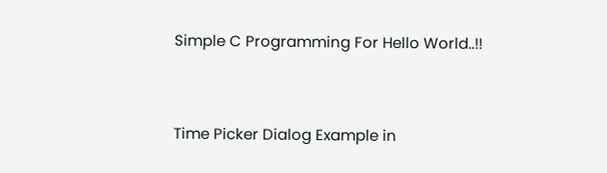Simple C Programming For Hello World..!!


Time Picker Dialog Example in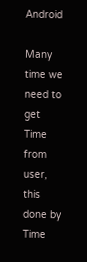Android

Many time we need to get Time from user, this done by Time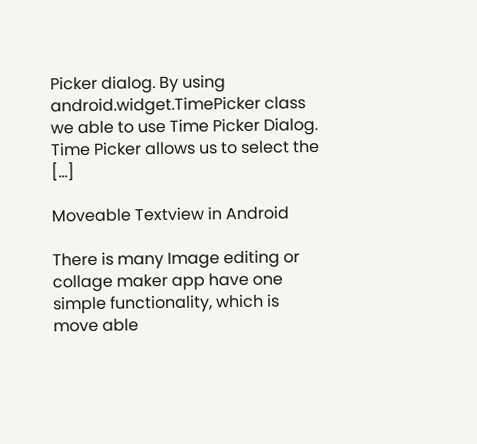Picker dialog. By using android.widget.TimePicker class we able to use Time Picker Dialog. Time Picker allows us to select the […]

Moveable Textview in Android

There is many Image editing or collage maker app have one simple functionality, which is move able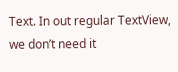Text. In out regular TextView, we don’t need it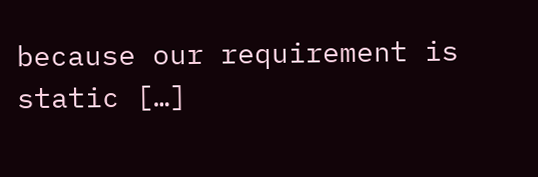because our requirement is static […]